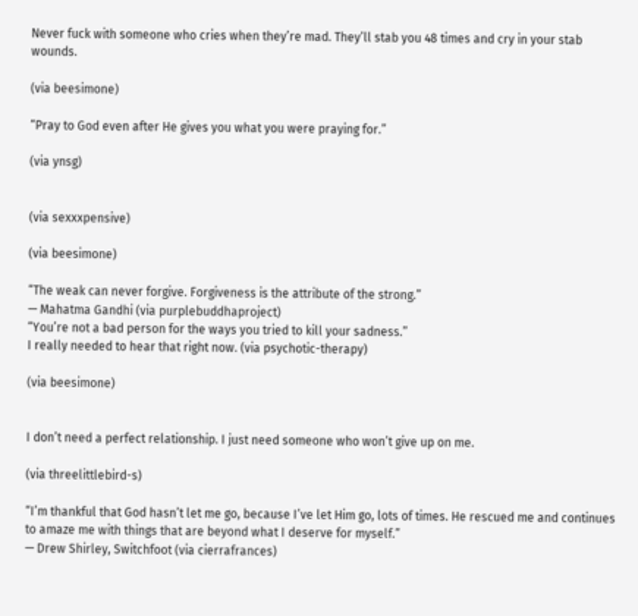Never fuck with someone who cries when they’re mad. They’ll stab you 48 times and cry in your stab wounds.

(via beesimone)

“Pray to God even after He gives you what you were praying for.”

(via ynsg)


(via sexxxpensive)

(via beesimone)

“The weak can never forgive. Forgiveness is the attribute of the strong.”
— Mahatma Gandhi (via purplebuddhaproject)
“You’re not a bad person for the ways you tried to kill your sadness.”
I really needed to hear that right now. (via psychotic-therapy)

(via beesimone)


I don’t need a perfect relationship. I just need someone who won’t give up on me.

(via threelittlebird-s)

“I’m thankful that God hasn’t let me go, because I’ve let Him go, lots of times. He rescued me and continues to amaze me with things that are beyond what I deserve for myself.”
— Drew Shirley, Switchfoot (via cierrafrances)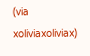(via xoliviaxoliviax)